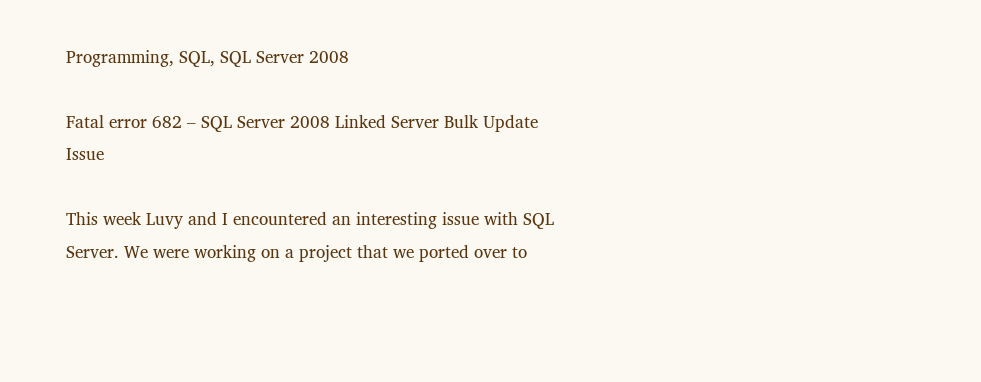Programming, SQL, SQL Server 2008

Fatal error 682 – SQL Server 2008 Linked Server Bulk Update Issue

This week Luvy and I encountered an interesting issue with SQL Server. We were working on a project that we ported over to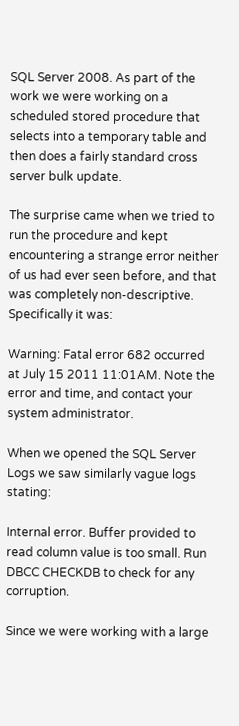SQL Server 2008. As part of the work we were working on a scheduled stored procedure that selects into a temporary table and then does a fairly standard cross server bulk update.

The surprise came when we tried to run the procedure and kept encountering a strange error neither of us had ever seen before, and that was completely non-descriptive. Specifically it was:

Warning: Fatal error 682 occurred at July 15 2011 11:01AM. Note the error and time, and contact your system administrator.

When we opened the SQL Server Logs we saw similarly vague logs stating:

Internal error. Buffer provided to read column value is too small. Run DBCC CHECKDB to check for any corruption.

Since we were working with a large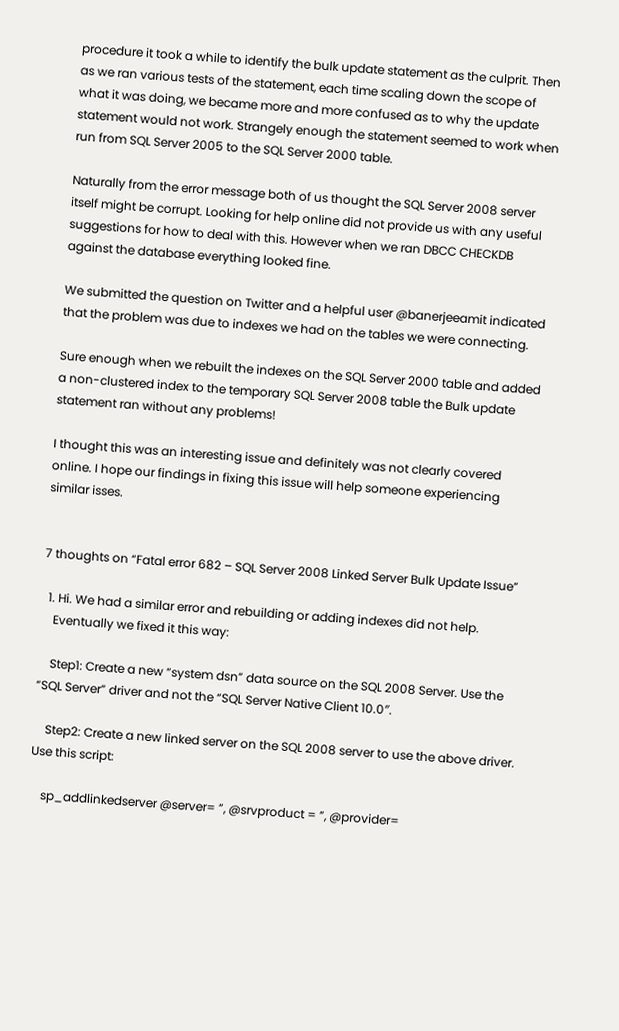procedure it took a while to identify the bulk update statement as the culprit. Then as we ran various tests of the statement, each time scaling down the scope of what it was doing, we became more and more confused as to why the update statement would not work. Strangely enough the statement seemed to work when run from SQL Server 2005 to the SQL Server 2000 table.

Naturally from the error message both of us thought the SQL Server 2008 server itself might be corrupt. Looking for help online did not provide us with any useful suggestions for how to deal with this. However when we ran DBCC CHECKDB against the database everything looked fine.

We submitted the question on Twitter and a helpful user @banerjeeamit indicated that the problem was due to indexes we had on the tables we were connecting.

Sure enough when we rebuilt the indexes on the SQL Server 2000 table and added a non-clustered index to the temporary SQL Server 2008 table the Bulk update statement ran without any problems!

I thought this was an interesting issue and definitely was not clearly covered online. I hope our findings in fixing this issue will help someone experiencing similar isses.


7 thoughts on “Fatal error 682 – SQL Server 2008 Linked Server Bulk Update Issue”

  1. Hi. We had a similar error and rebuilding or adding indexes did not help.
    Eventually we fixed it this way:

    Step1: Create a new “system dsn” data source on the SQL 2008 Server. Use the “SQL Server” driver and not the “SQL Server Native Client 10.0″.

    Step2: Create a new linked server on the SQL 2008 server to use the above driver. Use this script:

    sp_addlinkedserver @server= ”, @srvproduct = ”, @provider=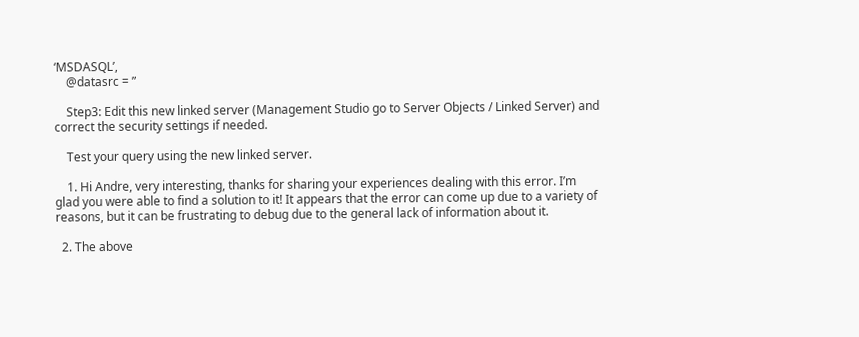‘MSDASQL’,
    @datasrc = ”

    Step3: Edit this new linked server (Management Studio go to Server Objects / Linked Server) and correct the security settings if needed.

    Test your query using the new linked server.

    1. Hi Andre, very interesting, thanks for sharing your experiences dealing with this error. I’m glad you were able to find a solution to it! It appears that the error can come up due to a variety of reasons, but it can be frustrating to debug due to the general lack of information about it.

  2. The above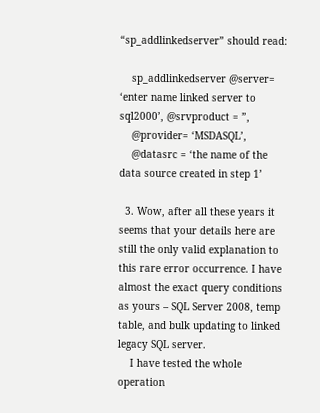“sp_addlinkedserver” should read:

    sp_addlinkedserver @server= ‘enter name linked server to sql2000’, @srvproduct = ”,
    @provider= ‘MSDASQL’,
    @datasrc = ‘the name of the data source created in step 1’

  3. Wow, after all these years it seems that your details here are still the only valid explanation to this rare error occurrence. I have almost the exact query conditions as yours – SQL Server 2008, temp table, and bulk updating to linked legacy SQL server.
    I have tested the whole operation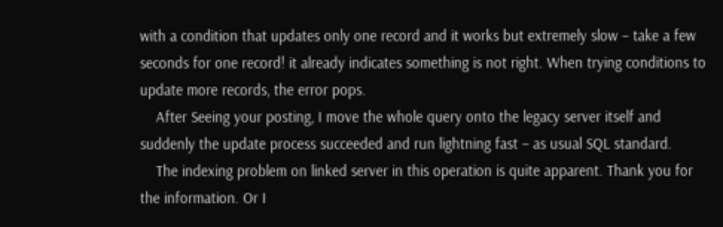with a condition that updates only one record and it works but extremely slow – take a few seconds for one record! it already indicates something is not right. When trying conditions to update more records, the error pops.
    After Seeing your posting, I move the whole query onto the legacy server itself and suddenly the update process succeeded and run lightning fast – as usual SQL standard.
    The indexing problem on linked server in this operation is quite apparent. Thank you for the information. Or I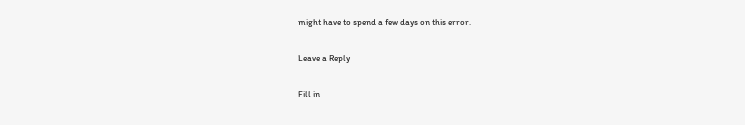might have to spend a few days on this error.

Leave a Reply

Fill in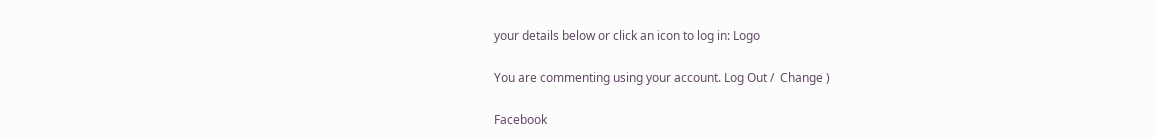your details below or click an icon to log in: Logo

You are commenting using your account. Log Out /  Change )

Facebook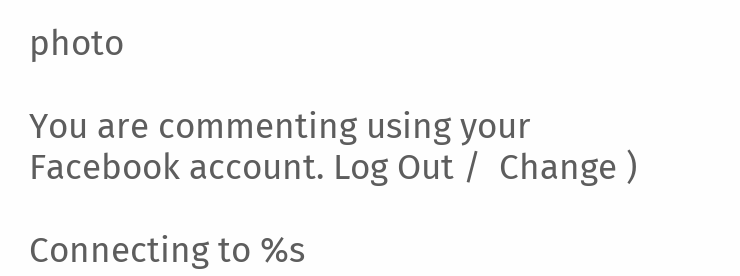photo

You are commenting using your Facebook account. Log Out /  Change )

Connecting to %s